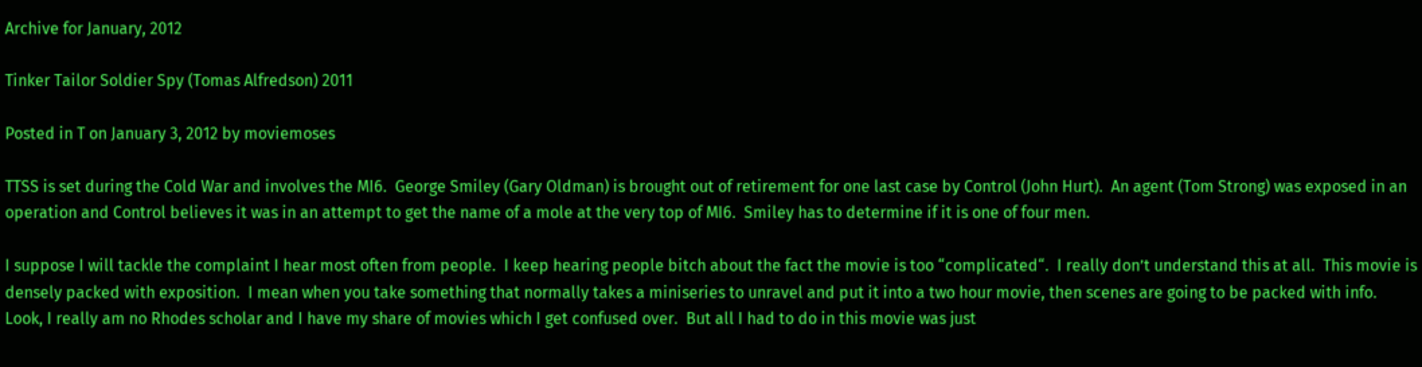Archive for January, 2012

Tinker Tailor Soldier Spy (Tomas Alfredson) 2011

Posted in T on January 3, 2012 by moviemoses

TTSS is set during the Cold War and involves the MI6.  George Smiley (Gary Oldman) is brought out of retirement for one last case by Control (John Hurt).  An agent (Tom Strong) was exposed in an operation and Control believes it was in an attempt to get the name of a mole at the very top of MI6.  Smiley has to determine if it is one of four men.

I suppose I will tackle the complaint I hear most often from people.  I keep hearing people bitch about the fact the movie is too “complicated“.  I really don’t understand this at all.  This movie is densely packed with exposition.  I mean when you take something that normally takes a miniseries to unravel and put it into a two hour movie, then scenes are going to be packed with info.  Look, I really am no Rhodes scholar and I have my share of movies which I get confused over.  But all I had to do in this movie was just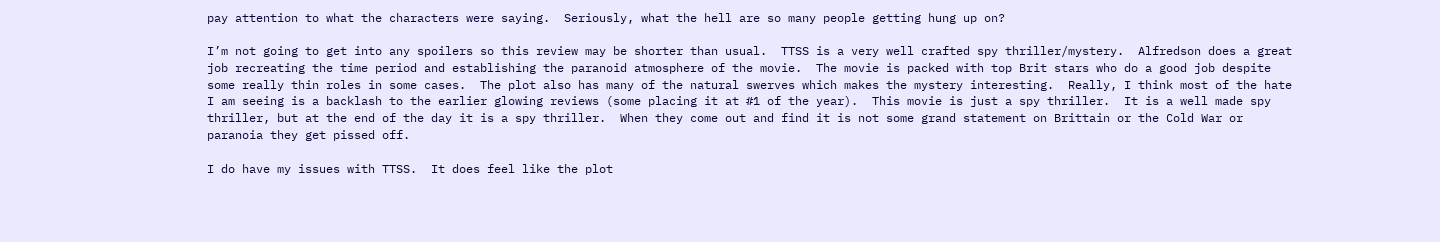pay attention to what the characters were saying.  Seriously, what the hell are so many people getting hung up on?

I’m not going to get into any spoilers so this review may be shorter than usual.  TTSS is a very well crafted spy thriller/mystery.  Alfredson does a great job recreating the time period and establishing the paranoid atmosphere of the movie.  The movie is packed with top Brit stars who do a good job despite some really thin roles in some cases.  The plot also has many of the natural swerves which makes the mystery interesting.  Really, I think most of the hate I am seeing is a backlash to the earlier glowing reviews (some placing it at #1 of the year).  This movie is just a spy thriller.  It is a well made spy thriller, but at the end of the day it is a spy thriller.  When they come out and find it is not some grand statement on Brittain or the Cold War or paranoia they get pissed off.

I do have my issues with TTSS.  It does feel like the plot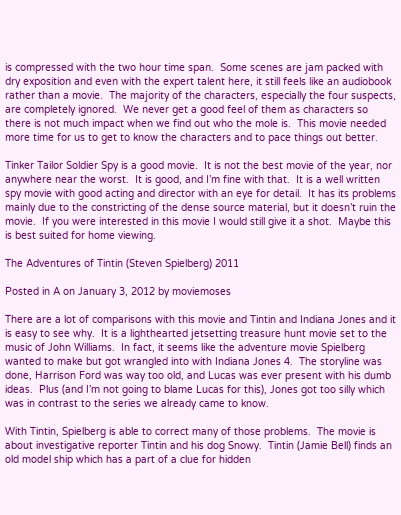is compressed with the two hour time span.  Some scenes are jam packed with dry exposition and even with the expert talent here, it still feels like an audiobook rather than a movie.  The majority of the characters, especially the four suspects, are completely ignored.  We never get a good feel of them as characters so there is not much impact when we find out who the mole is.  This movie needed more time for us to get to know the characters and to pace things out better.

Tinker Tailor Soldier Spy is a good movie.  It is not the best movie of the year, nor anywhere near the worst.  It is good, and I’m fine with that.  It is a well written spy movie with good acting and director with an eye for detail.  It has its problems mainly due to the constricting of the dense source material, but it doesn’t ruin the movie.  If you were interested in this movie I would still give it a shot.  Maybe this is best suited for home viewing.

The Adventures of Tintin (Steven Spielberg) 2011

Posted in A on January 3, 2012 by moviemoses

There are a lot of comparisons with this movie and Tintin and Indiana Jones and it is easy to see why.  It is a lighthearted jetsetting treasure hunt movie set to the music of John Williams.  In fact, it seems like the adventure movie Spielberg wanted to make but got wrangled into with Indiana Jones 4.  The storyline was done, Harrison Ford was way too old, and Lucas was ever present with his dumb ideas.  Plus (and I’m not going to blame Lucas for this), Jones got too silly which was in contrast to the series we already came to know.

With Tintin, Spielberg is able to correct many of those problems.  The movie is about investigative reporter Tintin and his dog Snowy.  Tintin (Jamie Bell) finds an old model ship which has a part of a clue for hidden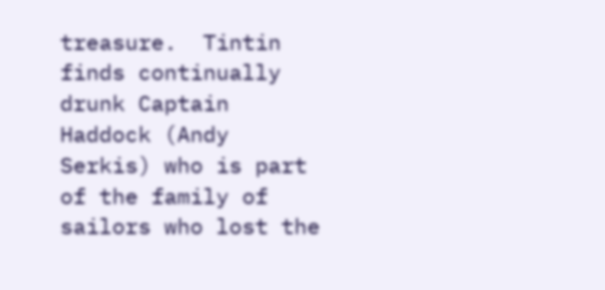treasure.  Tintin finds continually drunk Captain Haddock (Andy Serkis) who is part of the family of sailors who lost the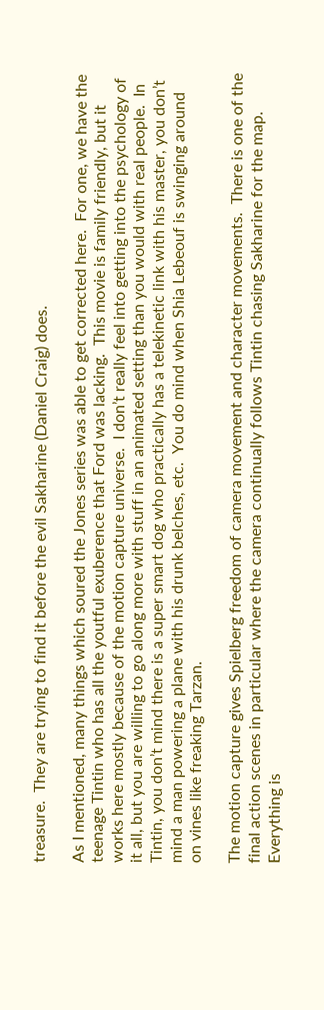treasure.  They are trying to find it before the evil Sakharine (Daniel Craig) does.

As I mentioned, many things which soured the Jones series was able to get corrected here.  For one, we have the teenage Tintin who has all the youtful exuberence that Ford was lacking.  This movie is family friendly, but it works here mostly because of the motion capture universe.  I don’t really feel into getting into the psychology of it all, but you are willing to go along more with stuff in an animated setting than you would with real people.  In Tintin, you don’t mind there is a super smart dog who practically has a telekinetic link with his master, you don’t mind a man powering a plane with his drunk belches, etc.  You do mind when Shia Lebeouf is swinging around on vines like freaking Tarzan.

The motion capture gives Spielberg freedom of camera movement and character movements.  There is one of the final action scenes in particular where the camera continually follows Tintin chasing Sakharine for the map.  Everything is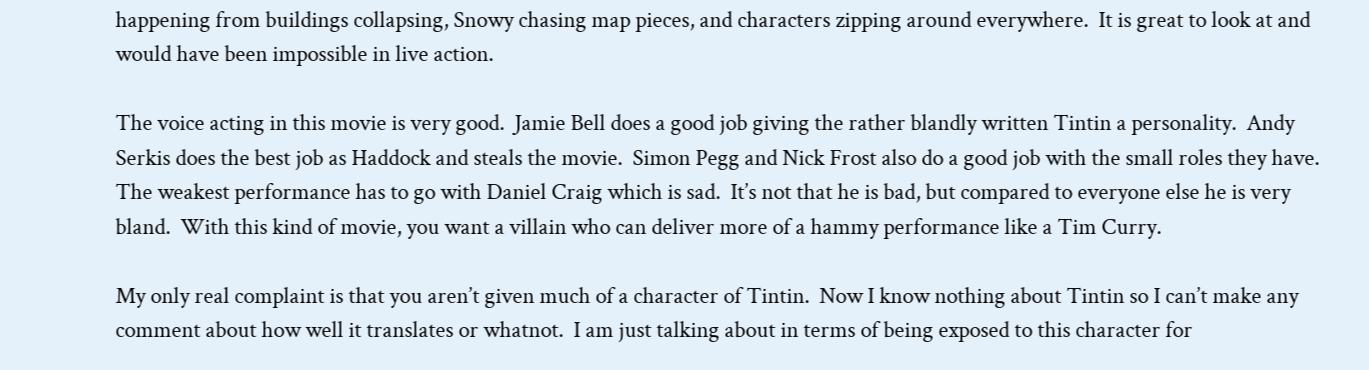happening from buildings collapsing, Snowy chasing map pieces, and characters zipping around everywhere.  It is great to look at and would have been impossible in live action.

The voice acting in this movie is very good.  Jamie Bell does a good job giving the rather blandly written Tintin a personality.  Andy Serkis does the best job as Haddock and steals the movie.  Simon Pegg and Nick Frost also do a good job with the small roles they have.  The weakest performance has to go with Daniel Craig which is sad.  It’s not that he is bad, but compared to everyone else he is very bland.  With this kind of movie, you want a villain who can deliver more of a hammy performance like a Tim Curry.

My only real complaint is that you aren’t given much of a character of Tintin.  Now I know nothing about Tintin so I can’t make any comment about how well it translates or whatnot.  I am just talking about in terms of being exposed to this character for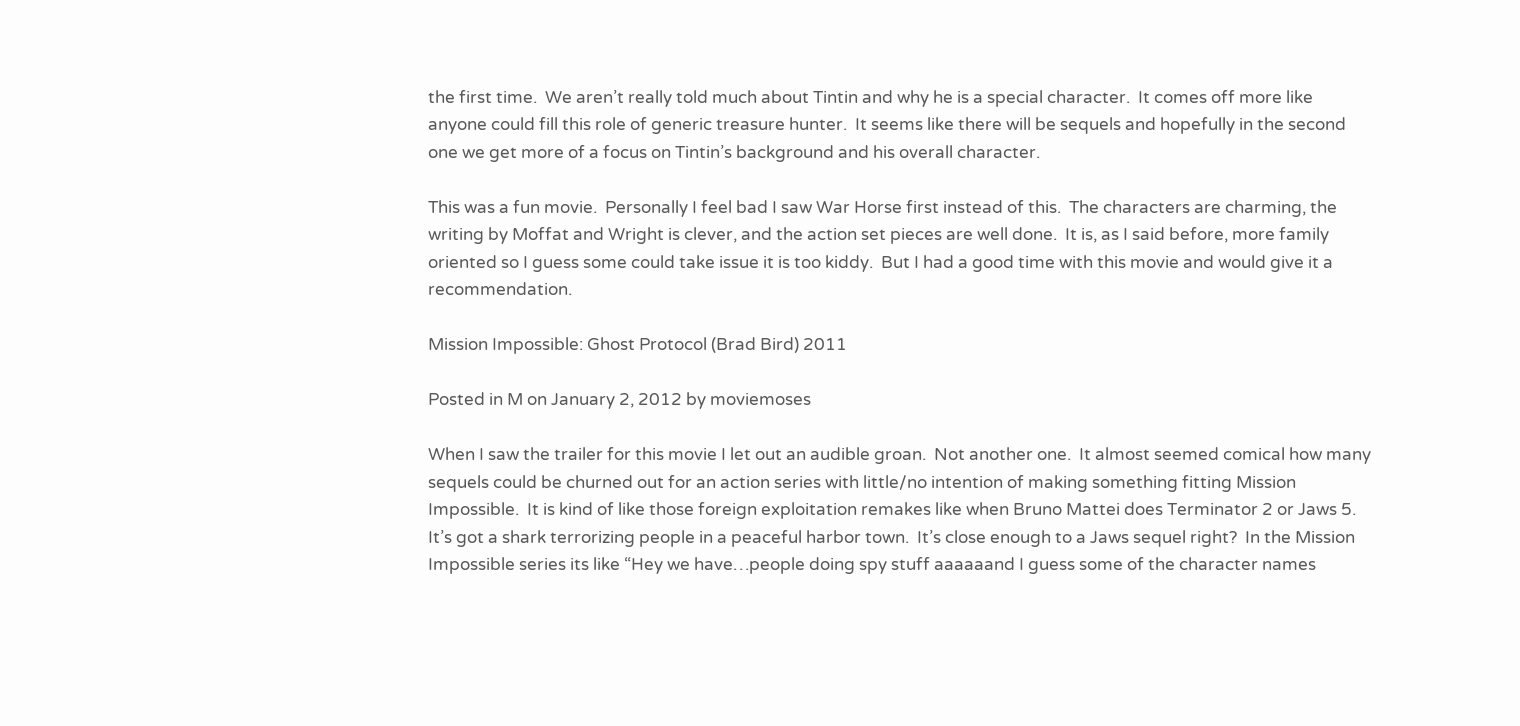the first time.  We aren’t really told much about Tintin and why he is a special character.  It comes off more like anyone could fill this role of generic treasure hunter.  It seems like there will be sequels and hopefully in the second one we get more of a focus on Tintin’s background and his overall character.

This was a fun movie.  Personally I feel bad I saw War Horse first instead of this.  The characters are charming, the writing by Moffat and Wright is clever, and the action set pieces are well done.  It is, as I said before, more family oriented so I guess some could take issue it is too kiddy.  But I had a good time with this movie and would give it a recommendation.

Mission Impossible: Ghost Protocol (Brad Bird) 2011

Posted in M on January 2, 2012 by moviemoses

When I saw the trailer for this movie I let out an audible groan.  Not another one.  It almost seemed comical how many sequels could be churned out for an action series with little/no intention of making something fitting Mission Impossible.  It is kind of like those foreign exploitation remakes like when Bruno Mattei does Terminator 2 or Jaws 5.  It’s got a shark terrorizing people in a peaceful harbor town.  It’s close enough to a Jaws sequel right?  In the Mission Impossible series its like “Hey we have…people doing spy stuff aaaaaand I guess some of the character names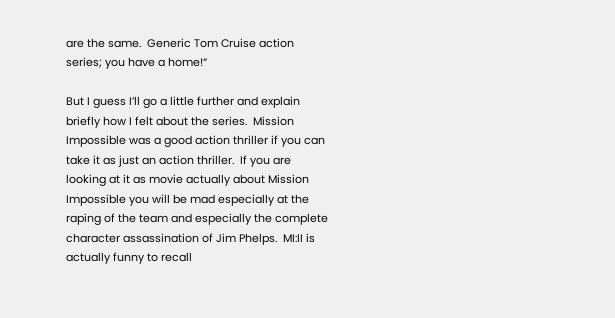are the same.  Generic Tom Cruise action series; you have a home!“

But I guess I’ll go a little further and explain briefly how I felt about the series.  Mission Impossible was a good action thriller if you can take it as just an action thriller.  If you are looking at it as movie actually about Mission Impossible you will be mad especially at the raping of the team and especially the complete character assassination of Jim Phelps.  MI:II is actually funny to recall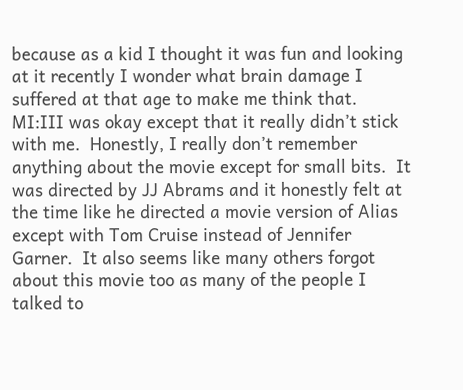because as a kid I thought it was fun and looking at it recently I wonder what brain damage I suffered at that age to make me think that.  MI:III was okay except that it really didn’t stick with me.  Honestly, I really don’t remember anything about the movie except for small bits.  It was directed by JJ Abrams and it honestly felt at the time like he directed a movie version of Alias except with Tom Cruise instead of Jennifer Garner.  It also seems like many others forgot about this movie too as many of the people I talked to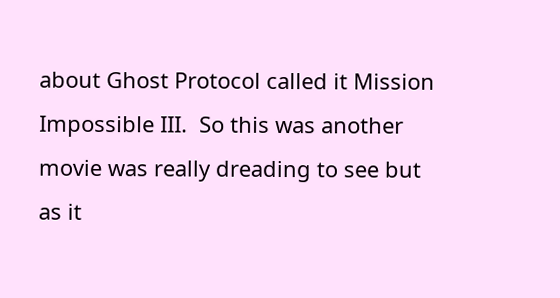about Ghost Protocol called it Mission Impossible III.  So this was another movie was really dreading to see but as it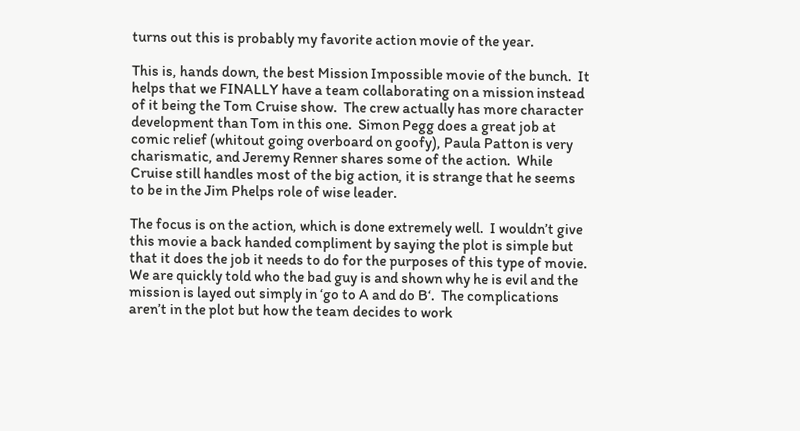turns out this is probably my favorite action movie of the year.

This is, hands down, the best Mission Impossible movie of the bunch.  It helps that we FINALLY have a team collaborating on a mission instead of it being the Tom Cruise show.  The crew actually has more character development than Tom in this one.  Simon Pegg does a great job at comic relief (whitout going overboard on goofy), Paula Patton is very charismatic, and Jeremy Renner shares some of the action.  While Cruise still handles most of the big action, it is strange that he seems to be in the Jim Phelps role of wise leader.

The focus is on the action, which is done extremely well.  I wouldn’t give this movie a back handed compliment by saying the plot is simple but that it does the job it needs to do for the purposes of this type of movie.  We are quickly told who the bad guy is and shown why he is evil and the mission is layed out simply in ‘go to A and do B‘.  The complications aren’t in the plot but how the team decides to work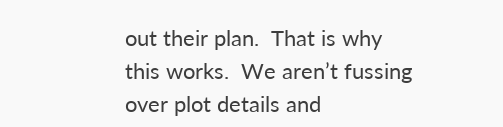out their plan.  That is why this works.  We aren’t fussing over plot details and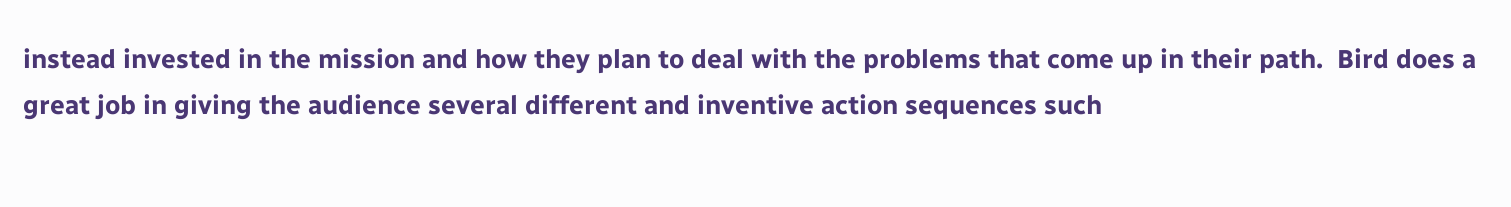instead invested in the mission and how they plan to deal with the problems that come up in their path.  Bird does a great job in giving the audience several different and inventive action sequences such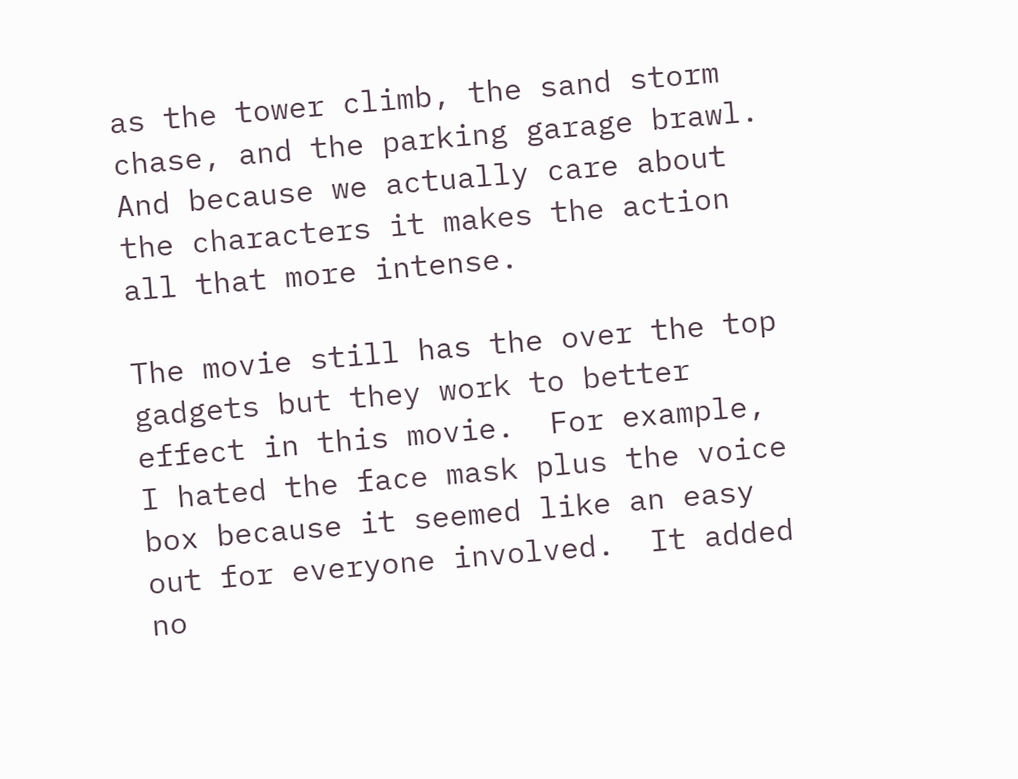as the tower climb, the sand storm chase, and the parking garage brawl.  And because we actually care about the characters it makes the action all that more intense.

The movie still has the over the top gadgets but they work to better effect in this movie.  For example, I hated the face mask plus the voice box because it seemed like an easy out for everyone involved.  It added no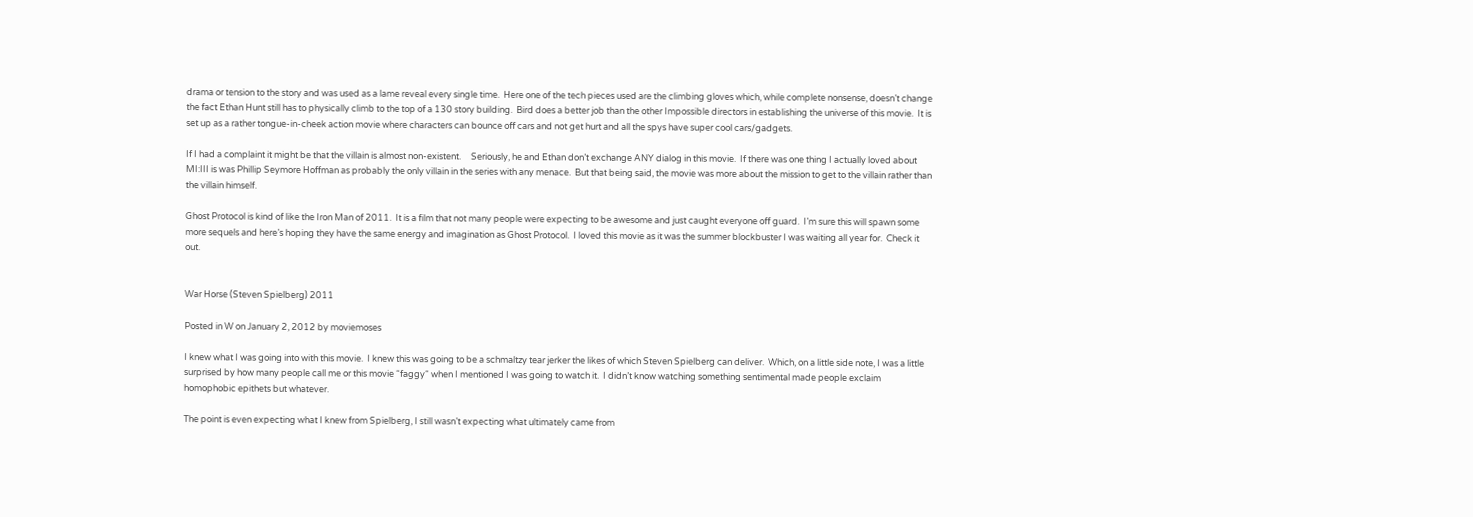drama or tension to the story and was used as a lame reveal every single time.  Here one of the tech pieces used are the climbing gloves which, while complete nonsense, doesn’t change the fact Ethan Hunt still has to physically climb to the top of a 130 story building.  Bird does a better job than the other Impossible directors in establishing the universe of this movie.  It is set up as a rather tongue-in-cheek action movie where characters can bounce off cars and not get hurt and all the spys have super cool cars/gadgets.

If I had a complaint it might be that the villain is almost non-existent.     Seriously, he and Ethan don’t exchange ANY dialog in this movie.  If there was one thing I actually loved about MI:III is was Phillip Seymore Hoffman as probably the only villain in the series with any menace.  But that being said, the movie was more about the mission to get to the villain rather than the villain himself.

Ghost Protocol is kind of like the Iron Man of 2011.  It is a film that not many people were expecting to be awesome and just caught everyone off guard.  I’m sure this will spawn some more sequels and here’s hoping they have the same energy and imagination as Ghost Protocol.  I loved this movie as it was the summer blockbuster I was waiting all year for.  Check it out.


War Horse (Steven Spielberg) 2011

Posted in W on January 2, 2012 by moviemoses

I knew what I was going into with this movie.  I knew this was going to be a schmaltzy tear jerker the likes of which Steven Spielberg can deliver.  Which, on a little side note, I was a little surprised by how many people call me or this movie “faggy“ when I mentioned I was going to watch it.  I didn’t know watching something sentimental made people exclaim homophobic epithets but whatever.

The point is even expecting what I knew from Spielberg, I still wasn’t expecting what ultimately came from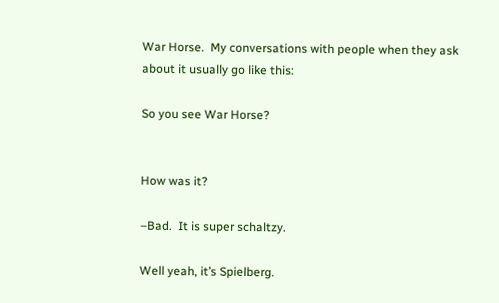War Horse.  My conversations with people when they ask about it usually go like this:

So you see War Horse?


How was it?

–Bad.  It is super schaltzy.

Well yeah, it’s Spielberg.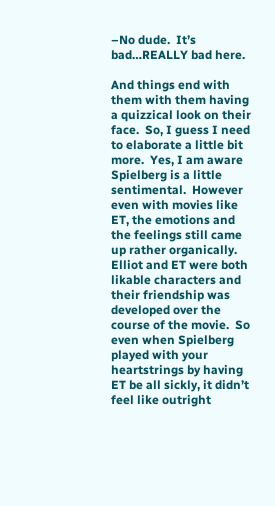–No dude.  It’s bad…REALLY bad here.

And things end with them with them having a quizzical look on their face.  So, I guess I need to elaborate a little bit more.  Yes, I am aware Spielberg is a little sentimental.  However even with movies like ET, the emotions and the feelings still came up rather organically.  Elliot and ET were both likable characters and their friendship was developed over the course of the movie.  So even when Spielberg played with your heartstrings by having ET be all sickly, it didn’t feel like outright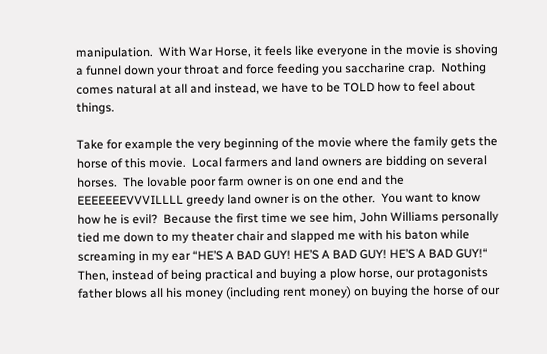manipulation.  With War Horse, it feels like everyone in the movie is shoving a funnel down your throat and force feeding you saccharine crap.  Nothing comes natural at all and instead, we have to be TOLD how to feel about things.

Take for example the very beginning of the movie where the family gets the horse of this movie.  Local farmers and land owners are bidding on several horses.  The lovable poor farm owner is on one end and the EEEEEEEVVVILLLL greedy land owner is on the other.  You want to know how he is evil?  Because the first time we see him, John Williams personally tied me down to my theater chair and slapped me with his baton while screaming in my ear “HE’S A BAD GUY! HE’S A BAD GUY! HE’S A BAD GUY!“  Then, instead of being practical and buying a plow horse, our protagonists father blows all his money (including rent money) on buying the horse of our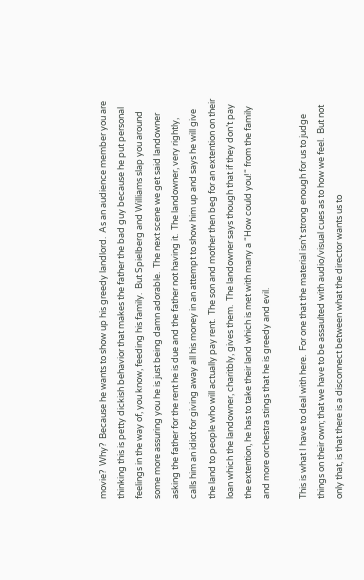movie?  Why?  Because he wants to show up his greedy landlord.  As an audience member you are thinking this is petty dickish behavior that makes the father the bad guy because he put personal feelings in the way of, you know, feeding his family.  But Spielberg and Williams slap you around some more assuring you he is just being damn adorable.  The next scene we get said landowner asking the father for the rent he is due and the father not having it.  The landowner, very rightly, calls him an idiot for giving away all his money in an attempt to show him up and says he will give the land to people who will actually pay rent.  The son and mother then beg for an extention on their loan which the landowner, charitbly, gives them.  The landowner says though that if they don’t pay the extention, he has to take their land which is met with many a “How could you!“ from the family and more orchestra stings that he is greedy and evil.

This is what I have to deal with here.  For one that the material isn’t strong enough for us to judge things on their own; that we have to be assaulted with audio/visual cues as to how we feel.  But not only that, is that there is a disconnect between what the director wants us to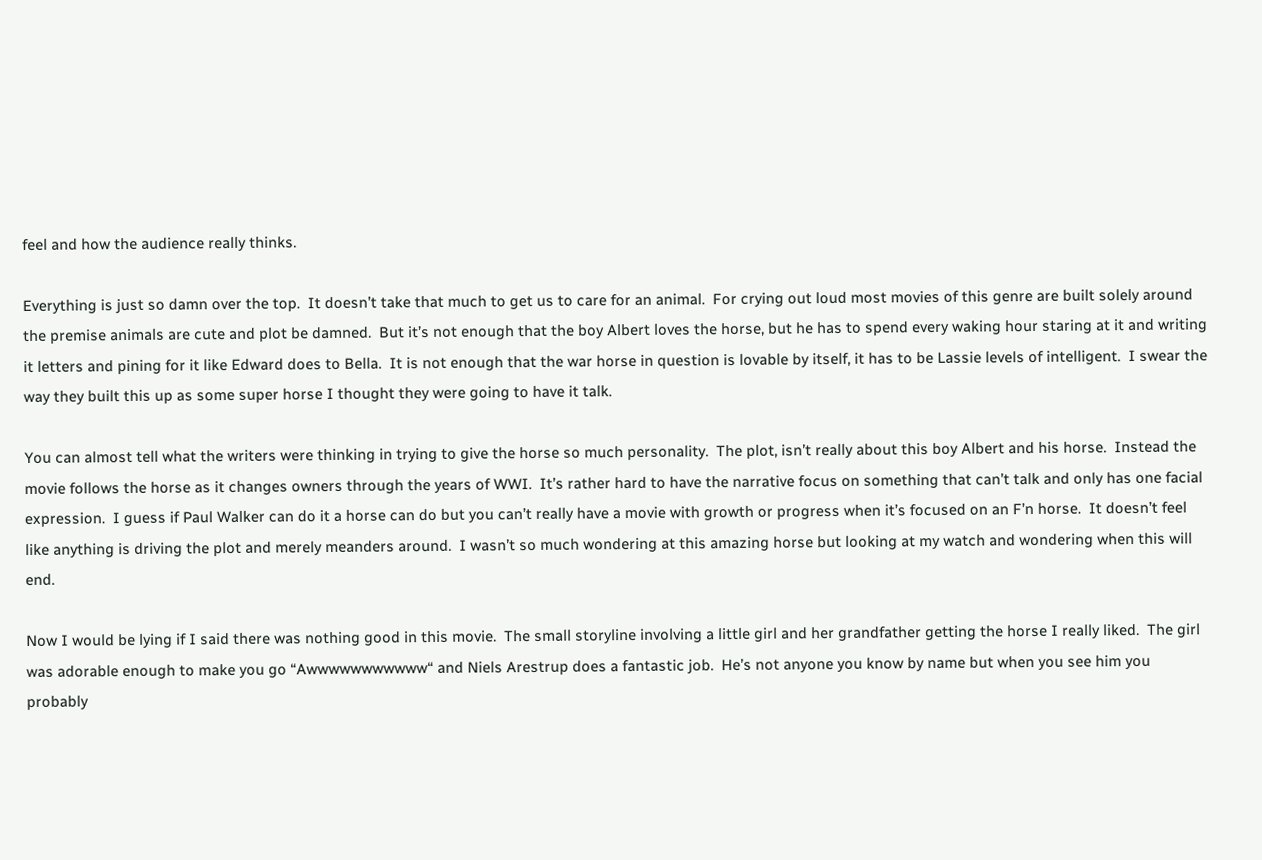feel and how the audience really thinks.

Everything is just so damn over the top.  It doesn’t take that much to get us to care for an animal.  For crying out loud most movies of this genre are built solely around the premise animals are cute and plot be damned.  But it’s not enough that the boy Albert loves the horse, but he has to spend every waking hour staring at it and writing it letters and pining for it like Edward does to Bella.  It is not enough that the war horse in question is lovable by itself, it has to be Lassie levels of intelligent.  I swear the way they built this up as some super horse I thought they were going to have it talk.

You can almost tell what the writers were thinking in trying to give the horse so much personality.  The plot, isn’t really about this boy Albert and his horse.  Instead the movie follows the horse as it changes owners through the years of WWI.  It’s rather hard to have the narrative focus on something that can’t talk and only has one facial expression.  I guess if Paul Walker can do it a horse can do but you can’t really have a movie with growth or progress when it’s focused on an F’n horse.  It doesn’t feel like anything is driving the plot and merely meanders around.  I wasn’t so much wondering at this amazing horse but looking at my watch and wondering when this will end.

Now I would be lying if I said there was nothing good in this movie.  The small storyline involving a little girl and her grandfather getting the horse I really liked.  The girl was adorable enough to make you go “Awwwwwwwwwww“ and Niels Arestrup does a fantastic job.  He’s not anyone you know by name but when you see him you probably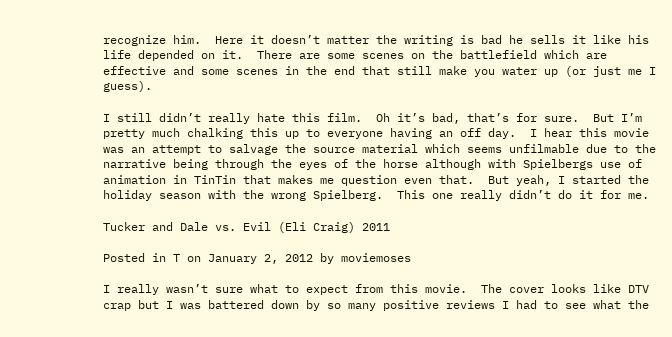recognize him.  Here it doesn’t matter the writing is bad he sells it like his life depended on it.  There are some scenes on the battlefield which are effective and some scenes in the end that still make you water up (or just me I guess).

I still didn’t really hate this film.  Oh it’s bad, that’s for sure.  But I’m pretty much chalking this up to everyone having an off day.  I hear this movie was an attempt to salvage the source material which seems unfilmable due to the narrative being through the eyes of the horse although with Spielbergs use of animation in TinTin that makes me question even that.  But yeah, I started the holiday season with the wrong Spielberg.  This one really didn’t do it for me.

Tucker and Dale vs. Evil (Eli Craig) 2011

Posted in T on January 2, 2012 by moviemoses

I really wasn’t sure what to expect from this movie.  The cover looks like DTV crap but I was battered down by so many positive reviews I had to see what the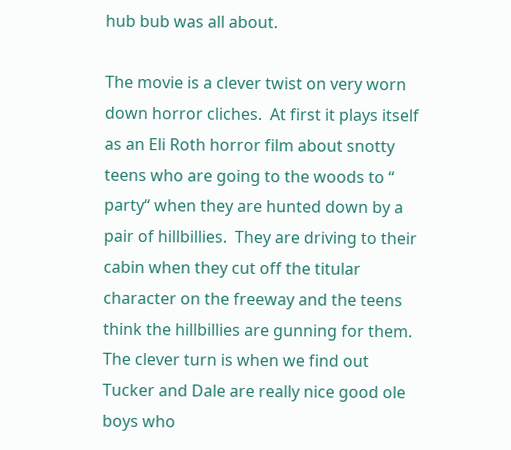hub bub was all about.

The movie is a clever twist on very worn down horror cliches.  At first it plays itself as an Eli Roth horror film about snotty teens who are going to the woods to “ party“ when they are hunted down by a pair of hillbillies.  They are driving to their cabin when they cut off the titular character on the freeway and the teens think the hillbillies are gunning for them.  The clever turn is when we find out Tucker and Dale are really nice good ole boys who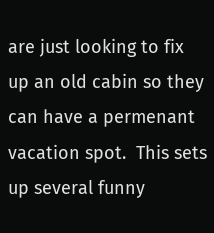are just looking to fix up an old cabin so they can have a permenant vacation spot.  This sets up several funny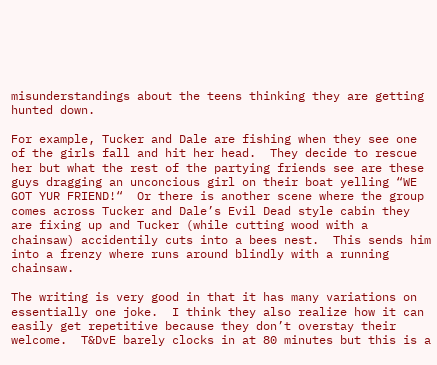misunderstandings about the teens thinking they are getting hunted down.

For example, Tucker and Dale are fishing when they see one of the girls fall and hit her head.  They decide to rescue her but what the rest of the partying friends see are these guys dragging an unconcious girl on their boat yelling “WE GOT YUR FRIEND!“  Or there is another scene where the group comes across Tucker and Dale’s Evil Dead style cabin they are fixing up and Tucker (while cutting wood with a chainsaw) accidentily cuts into a bees nest.  This sends him into a frenzy where runs around blindly with a running chainsaw.

The writing is very good in that it has many variations on essentially one joke.  I think they also realize how it can easily get repetitive because they don’t overstay their welcome.  T&DvE barely clocks in at 80 minutes but this is a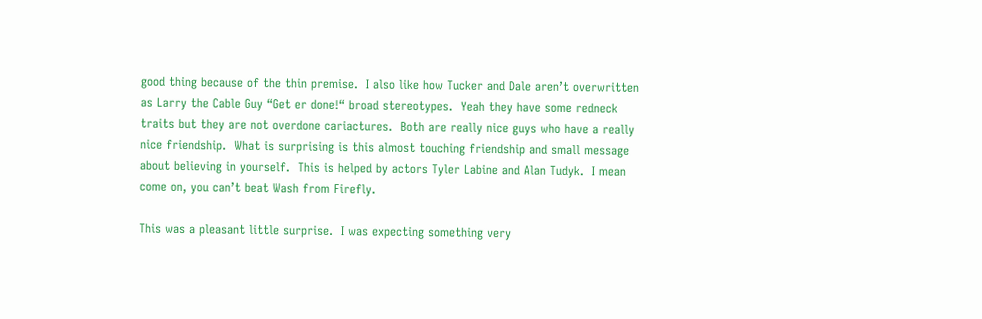good thing because of the thin premise.  I also like how Tucker and Dale aren’t overwritten as Larry the Cable Guy “Get er done!“ broad stereotypes.  Yeah they have some redneck traits but they are not overdone cariactures.  Both are really nice guys who have a really nice friendship.  What is surprising is this almost touching friendship and small message about believing in yourself.  This is helped by actors Tyler Labine and Alan Tudyk.  I mean come on, you can’t beat Wash from Firefly.

This was a pleasant little surprise.  I was expecting something very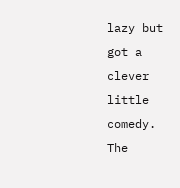lazy but got a clever little comedy.  The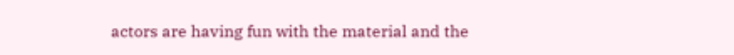actors are having fun with the material and the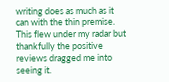writing does as much as it can with the thin premise.  This flew under my radar but thankfully the positive reviews dragged me into seeing it.